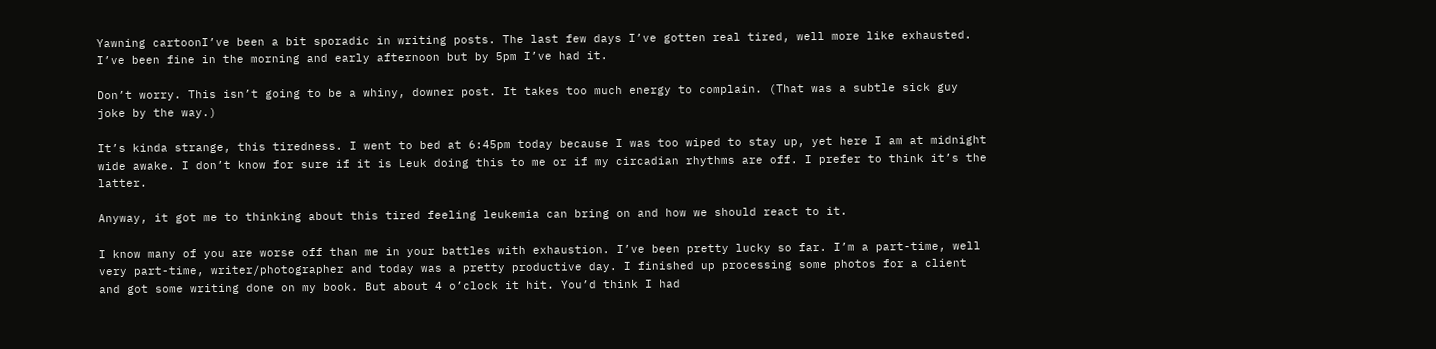Yawning cartoonI’ve been a bit sporadic in writing posts. The last few days I’ve gotten real tired, well more like exhausted. I’ve been fine in the morning and early afternoon but by 5pm I’ve had it.

Don’t worry. This isn’t going to be a whiny, downer post. It takes too much energy to complain. (That was a subtle sick guy joke by the way.)

It’s kinda strange, this tiredness. I went to bed at 6:45pm today because I was too wiped to stay up, yet here I am at midnight wide awake. I don’t know for sure if it is Leuk doing this to me or if my circadian rhythms are off. I prefer to think it’s the latter.

Anyway, it got me to thinking about this tired feeling leukemia can bring on and how we should react to it.

I know many of you are worse off than me in your battles with exhaustion. I’ve been pretty lucky so far. I’m a part-time, well very part-time, writer/photographer and today was a pretty productive day. I finished up processing some photos for a client and got some writing done on my book. But about 4 o’clock it hit. You’d think I had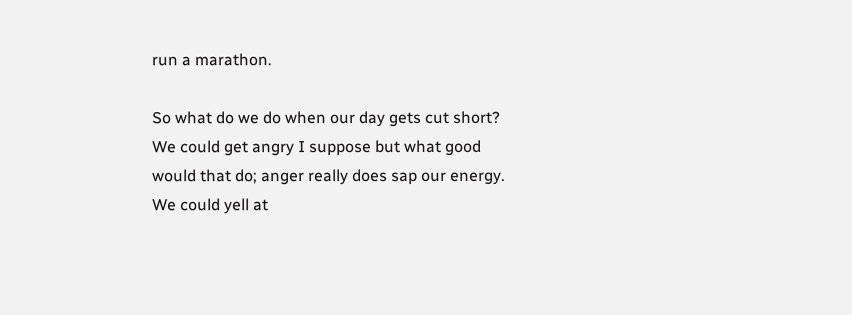run a marathon.

So what do we do when our day gets cut short? We could get angry I suppose but what good would that do; anger really does sap our energy. We could yell at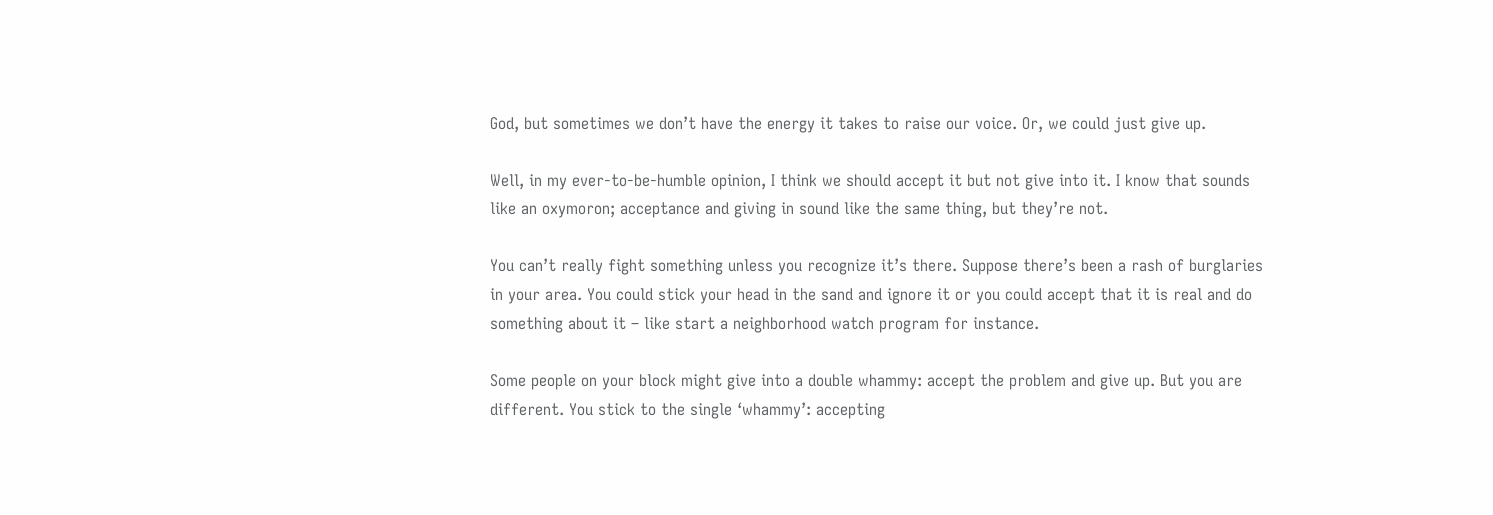God, but sometimes we don’t have the energy it takes to raise our voice. Or, we could just give up.

Well, in my ever-to-be-humble opinion, I think we should accept it but not give into it. I know that sounds like an oxymoron; acceptance and giving in sound like the same thing, but they’re not.

You can’t really fight something unless you recognize it’s there. Suppose there’s been a rash of burglaries in your area. You could stick your head in the sand and ignore it or you could accept that it is real and do something about it – like start a neighborhood watch program for instance.

Some people on your block might give into a double whammy: accept the problem and give up. But you are different. You stick to the single ‘whammy’: accepting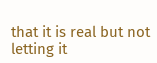that it is real but not letting it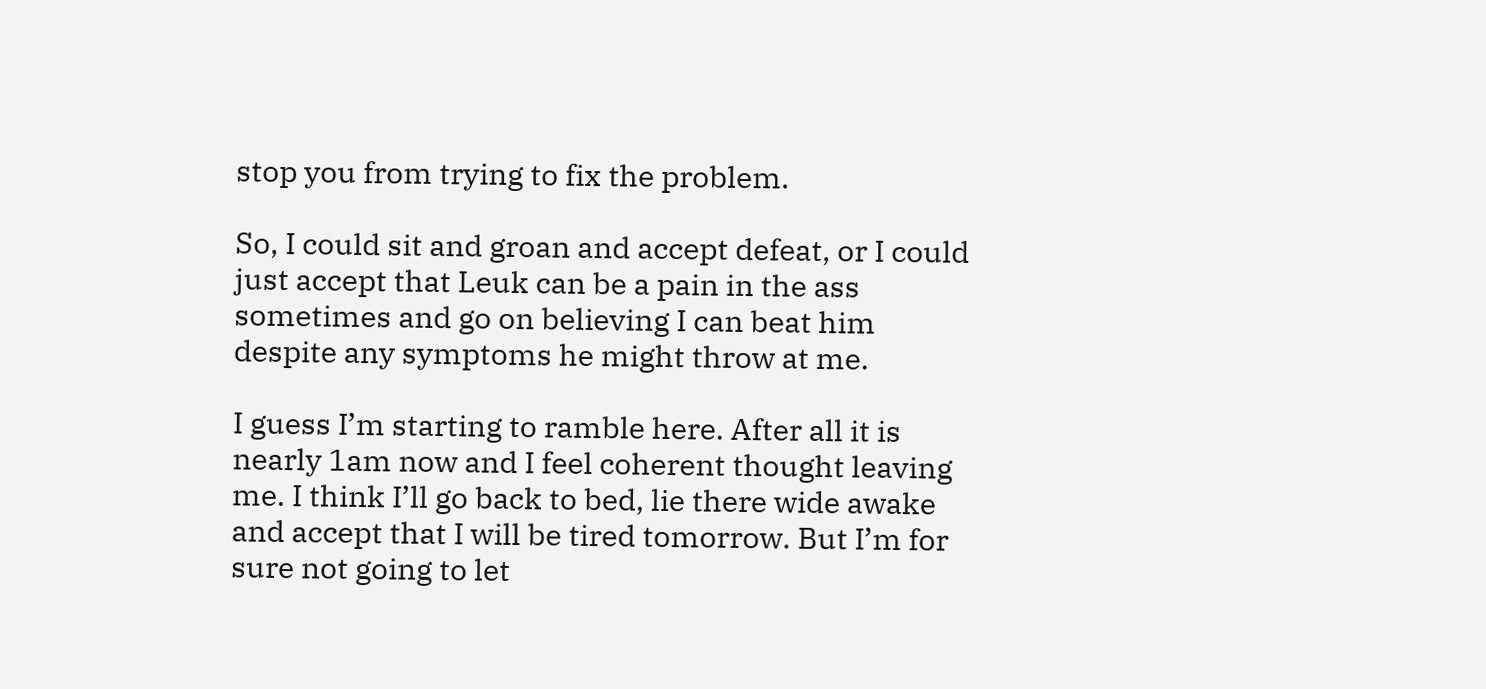stop you from trying to fix the problem.

So, I could sit and groan and accept defeat, or I could just accept that Leuk can be a pain in the ass sometimes and go on believing I can beat him despite any symptoms he might throw at me.

I guess I’m starting to ramble here. After all it is nearly 1am now and I feel coherent thought leaving me. I think I’ll go back to bed, lie there wide awake and accept that I will be tired tomorrow. But I’m for sure not going to let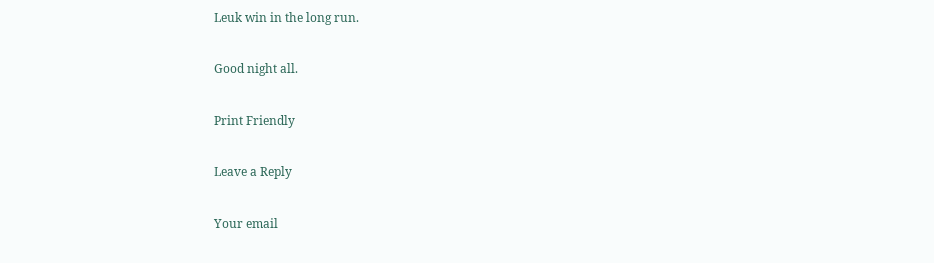Leuk win in the long run.

Good night all.

Print Friendly

Leave a Reply

Your email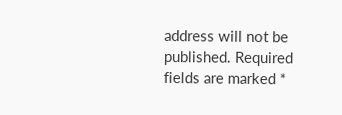address will not be published. Required fields are marked *